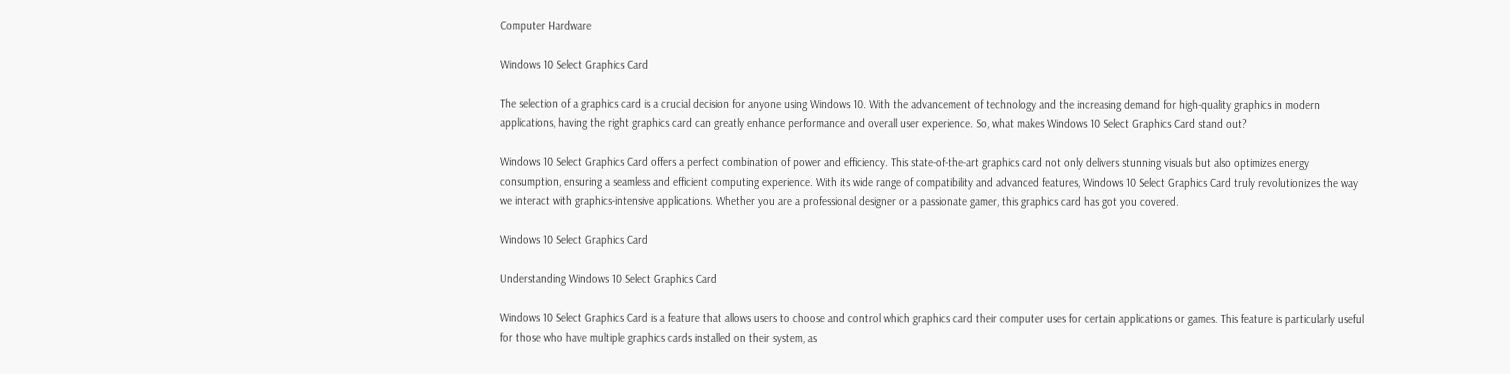Computer Hardware

Windows 10 Select Graphics Card

The selection of a graphics card is a crucial decision for anyone using Windows 10. With the advancement of technology and the increasing demand for high-quality graphics in modern applications, having the right graphics card can greatly enhance performance and overall user experience. So, what makes Windows 10 Select Graphics Card stand out?

Windows 10 Select Graphics Card offers a perfect combination of power and efficiency. This state-of-the-art graphics card not only delivers stunning visuals but also optimizes energy consumption, ensuring a seamless and efficient computing experience. With its wide range of compatibility and advanced features, Windows 10 Select Graphics Card truly revolutionizes the way we interact with graphics-intensive applications. Whether you are a professional designer or a passionate gamer, this graphics card has got you covered.

Windows 10 Select Graphics Card

Understanding Windows 10 Select Graphics Card

Windows 10 Select Graphics Card is a feature that allows users to choose and control which graphics card their computer uses for certain applications or games. This feature is particularly useful for those who have multiple graphics cards installed on their system, as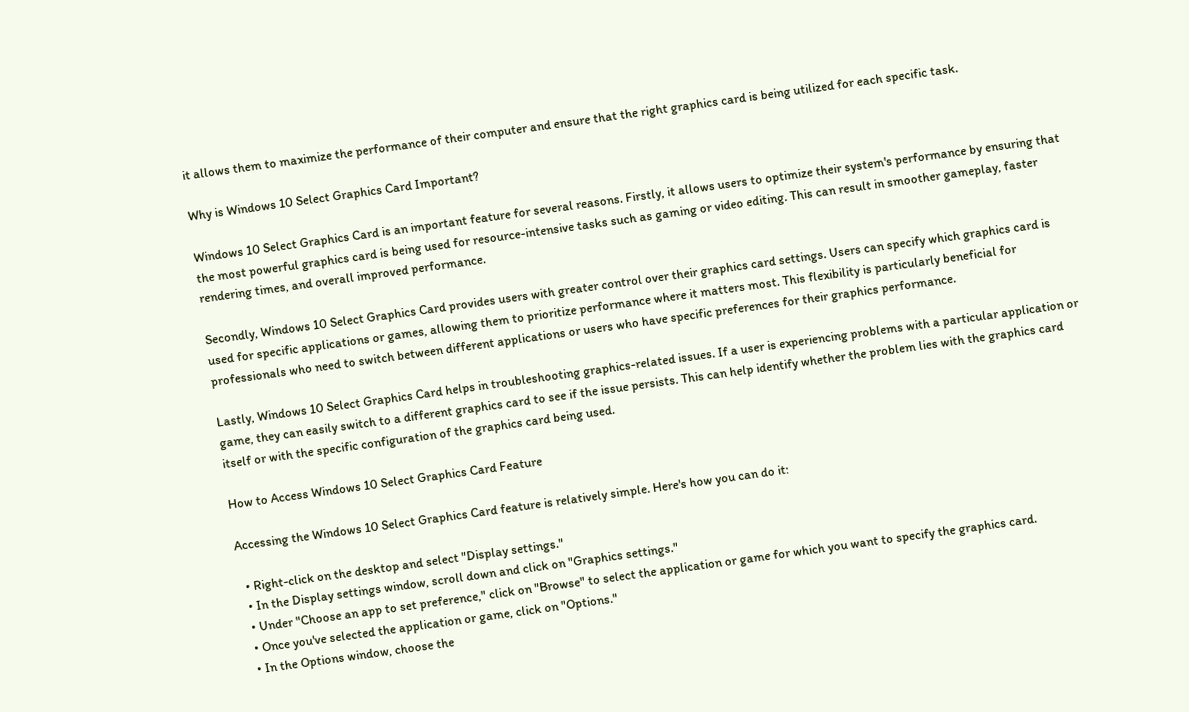it allows them to maximize the performance of their computer and ensure that the right graphics card is being utilized for each specific task.

Why is Windows 10 Select Graphics Card Important?

Windows 10 Select Graphics Card is an important feature for several reasons. Firstly, it allows users to optimize their system's performance by ensuring that the most powerful graphics card is being used for resource-intensive tasks such as gaming or video editing. This can result in smoother gameplay, faster rendering times, and overall improved performance.

Secondly, Windows 10 Select Graphics Card provides users with greater control over their graphics card settings. Users can specify which graphics card is used for specific applications or games, allowing them to prioritize performance where it matters most. This flexibility is particularly beneficial for professionals who need to switch between different applications or users who have specific preferences for their graphics performance.

Lastly, Windows 10 Select Graphics Card helps in troubleshooting graphics-related issues. If a user is experiencing problems with a particular application or game, they can easily switch to a different graphics card to see if the issue persists. This can help identify whether the problem lies with the graphics card itself or with the specific configuration of the graphics card being used.

How to Access Windows 10 Select Graphics Card Feature

Accessing the Windows 10 Select Graphics Card feature is relatively simple. Here's how you can do it:

  • Right-click on the desktop and select "Display settings."
  • In the Display settings window, scroll down and click on "Graphics settings."
  • Under "Choose an app to set preference," click on "Browse" to select the application or game for which you want to specify the graphics card.
  • Once you've selected the application or game, click on "Options."
  • In the Options window, choose the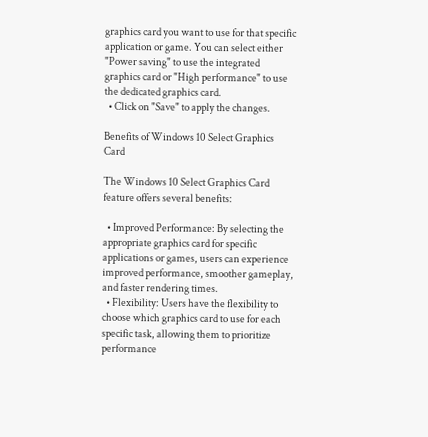graphics card you want to use for that specific application or game. You can select either "Power saving" to use the integrated graphics card or "High performance" to use the dedicated graphics card.
  • Click on "Save" to apply the changes.

Benefits of Windows 10 Select Graphics Card

The Windows 10 Select Graphics Card feature offers several benefits:

  • Improved Performance: By selecting the appropriate graphics card for specific applications or games, users can experience improved performance, smoother gameplay, and faster rendering times.
  • Flexibility: Users have the flexibility to choose which graphics card to use for each specific task, allowing them to prioritize performance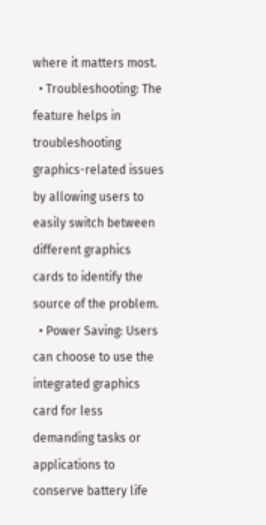where it matters most.
  • Troubleshooting: The feature helps in troubleshooting graphics-related issues by allowing users to easily switch between different graphics cards to identify the source of the problem.
  • Power Saving: Users can choose to use the integrated graphics card for less demanding tasks or applications to conserve battery life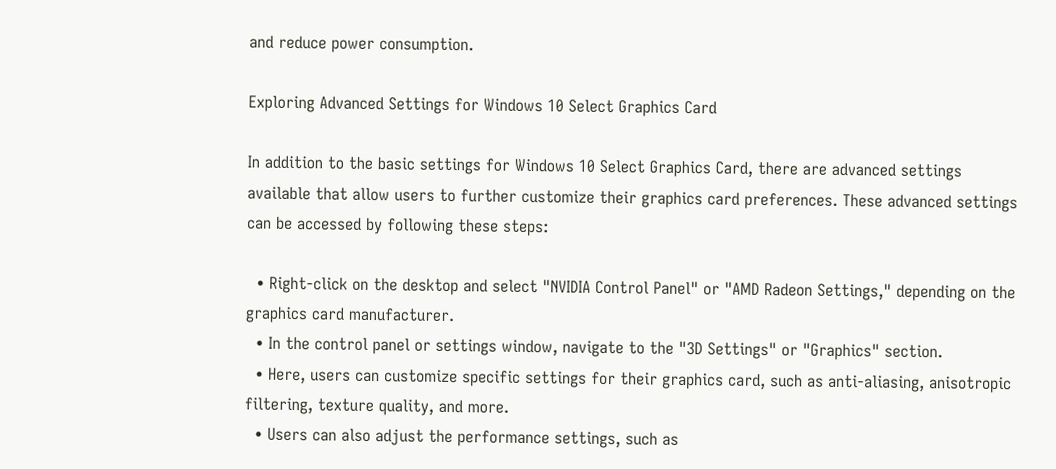and reduce power consumption.

Exploring Advanced Settings for Windows 10 Select Graphics Card

In addition to the basic settings for Windows 10 Select Graphics Card, there are advanced settings available that allow users to further customize their graphics card preferences. These advanced settings can be accessed by following these steps:

  • Right-click on the desktop and select "NVIDIA Control Panel" or "AMD Radeon Settings," depending on the graphics card manufacturer.
  • In the control panel or settings window, navigate to the "3D Settings" or "Graphics" section.
  • Here, users can customize specific settings for their graphics card, such as anti-aliasing, anisotropic filtering, texture quality, and more.
  • Users can also adjust the performance settings, such as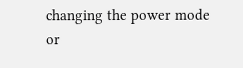changing the power mode or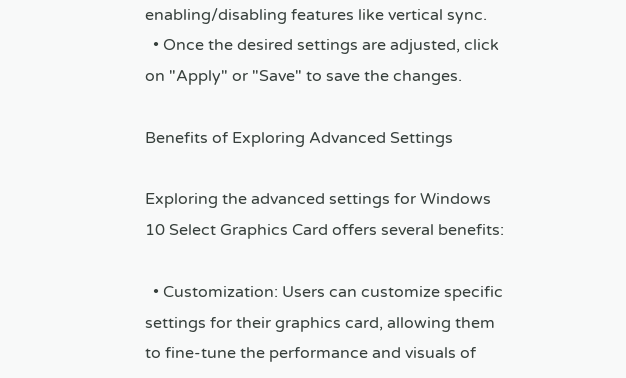enabling/disabling features like vertical sync.
  • Once the desired settings are adjusted, click on "Apply" or "Save" to save the changes.

Benefits of Exploring Advanced Settings

Exploring the advanced settings for Windows 10 Select Graphics Card offers several benefits:

  • Customization: Users can customize specific settings for their graphics card, allowing them to fine-tune the performance and visuals of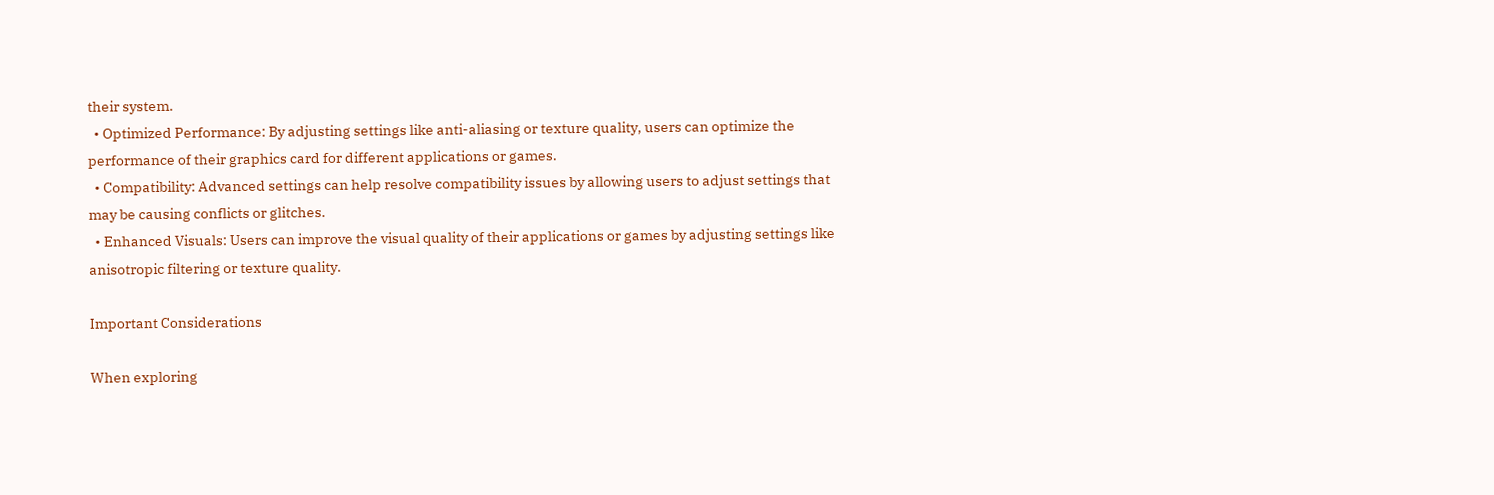their system.
  • Optimized Performance: By adjusting settings like anti-aliasing or texture quality, users can optimize the performance of their graphics card for different applications or games.
  • Compatibility: Advanced settings can help resolve compatibility issues by allowing users to adjust settings that may be causing conflicts or glitches.
  • Enhanced Visuals: Users can improve the visual quality of their applications or games by adjusting settings like anisotropic filtering or texture quality.

Important Considerations

When exploring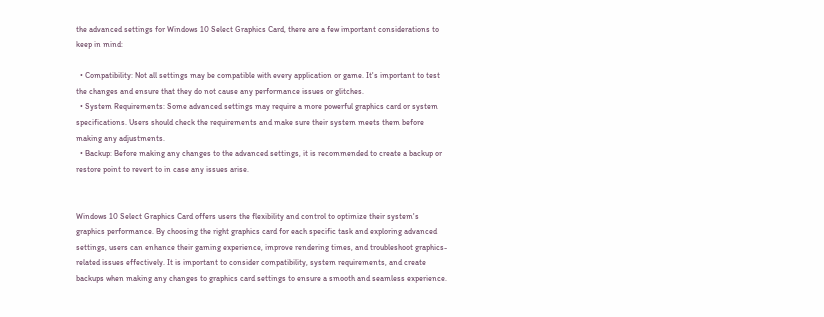the advanced settings for Windows 10 Select Graphics Card, there are a few important considerations to keep in mind:

  • Compatibility: Not all settings may be compatible with every application or game. It's important to test the changes and ensure that they do not cause any performance issues or glitches.
  • System Requirements: Some advanced settings may require a more powerful graphics card or system specifications. Users should check the requirements and make sure their system meets them before making any adjustments.
  • Backup: Before making any changes to the advanced settings, it is recommended to create a backup or restore point to revert to in case any issues arise.


Windows 10 Select Graphics Card offers users the flexibility and control to optimize their system's graphics performance. By choosing the right graphics card for each specific task and exploring advanced settings, users can enhance their gaming experience, improve rendering times, and troubleshoot graphics-related issues effectively. It is important to consider compatibility, system requirements, and create backups when making any changes to graphics card settings to ensure a smooth and seamless experience.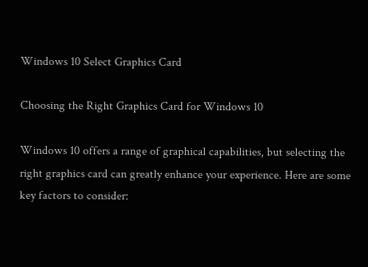Windows 10 Select Graphics Card

Choosing the Right Graphics Card for Windows 10

Windows 10 offers a range of graphical capabilities, but selecting the right graphics card can greatly enhance your experience. Here are some key factors to consider: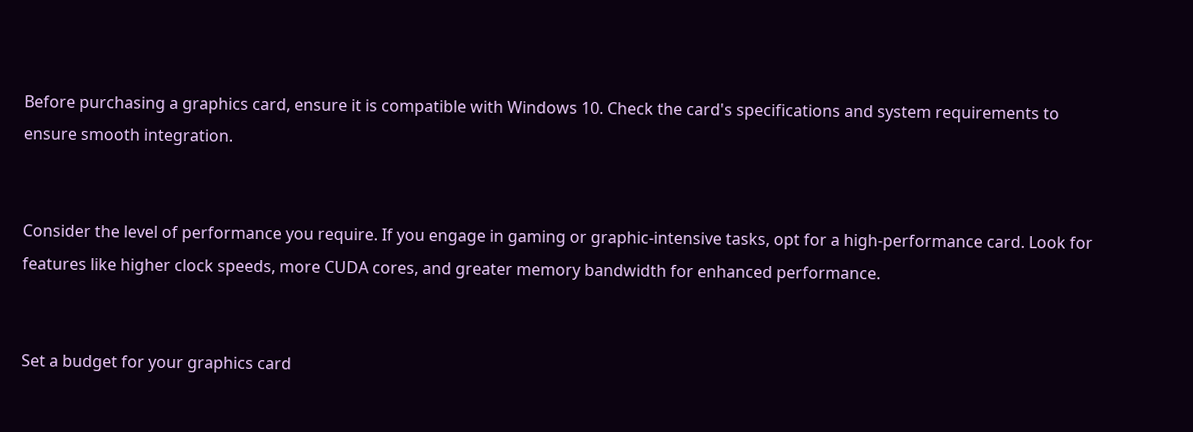Before purchasing a graphics card, ensure it is compatible with Windows 10. Check the card's specifications and system requirements to ensure smooth integration.


Consider the level of performance you require. If you engage in gaming or graphic-intensive tasks, opt for a high-performance card. Look for features like higher clock speeds, more CUDA cores, and greater memory bandwidth for enhanced performance.


Set a budget for your graphics card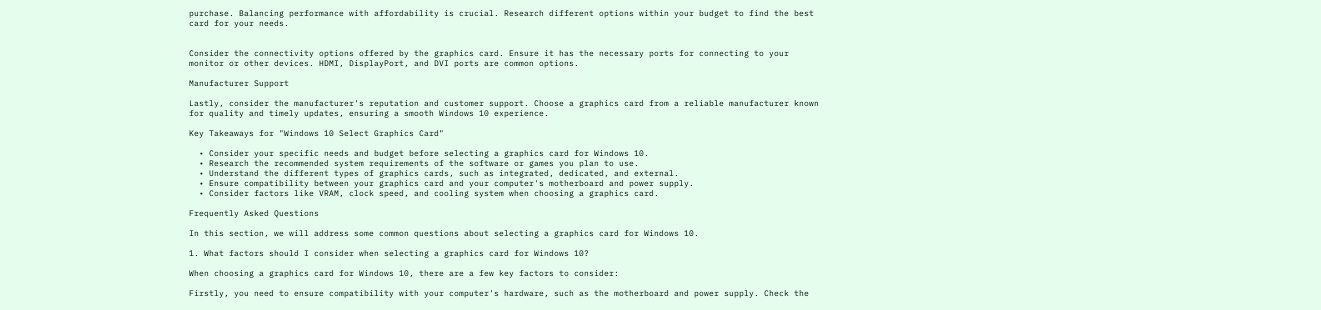purchase. Balancing performance with affordability is crucial. Research different options within your budget to find the best card for your needs.


Consider the connectivity options offered by the graphics card. Ensure it has the necessary ports for connecting to your monitor or other devices. HDMI, DisplayPort, and DVI ports are common options.

Manufacturer Support

Lastly, consider the manufacturer's reputation and customer support. Choose a graphics card from a reliable manufacturer known for quality and timely updates, ensuring a smooth Windows 10 experience.

Key Takeaways for "Windows 10 Select Graphics Card"

  • Consider your specific needs and budget before selecting a graphics card for Windows 10.
  • Research the recommended system requirements of the software or games you plan to use.
  • Understand the different types of graphics cards, such as integrated, dedicated, and external.
  • Ensure compatibility between your graphics card and your computer's motherboard and power supply.
  • Consider factors like VRAM, clock speed, and cooling system when choosing a graphics card.

Frequently Asked Questions

In this section, we will address some common questions about selecting a graphics card for Windows 10.

1. What factors should I consider when selecting a graphics card for Windows 10?

When choosing a graphics card for Windows 10, there are a few key factors to consider:

Firstly, you need to ensure compatibility with your computer's hardware, such as the motherboard and power supply. Check the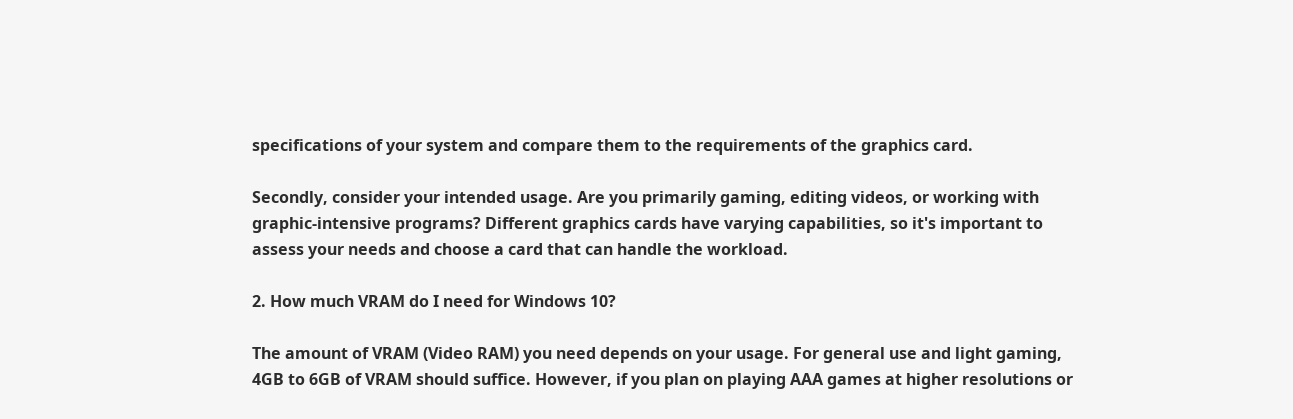specifications of your system and compare them to the requirements of the graphics card.

Secondly, consider your intended usage. Are you primarily gaming, editing videos, or working with graphic-intensive programs? Different graphics cards have varying capabilities, so it's important to assess your needs and choose a card that can handle the workload.

2. How much VRAM do I need for Windows 10?

The amount of VRAM (Video RAM) you need depends on your usage. For general use and light gaming, 4GB to 6GB of VRAM should suffice. However, if you plan on playing AAA games at higher resolutions or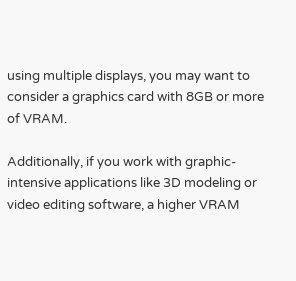using multiple displays, you may want to consider a graphics card with 8GB or more of VRAM.

Additionally, if you work with graphic-intensive applications like 3D modeling or video editing software, a higher VRAM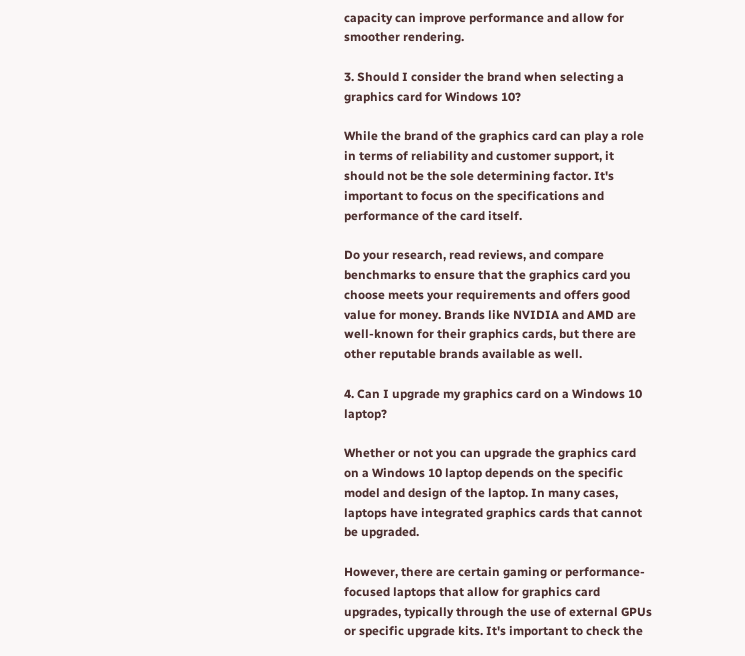capacity can improve performance and allow for smoother rendering.

3. Should I consider the brand when selecting a graphics card for Windows 10?

While the brand of the graphics card can play a role in terms of reliability and customer support, it should not be the sole determining factor. It's important to focus on the specifications and performance of the card itself.

Do your research, read reviews, and compare benchmarks to ensure that the graphics card you choose meets your requirements and offers good value for money. Brands like NVIDIA and AMD are well-known for their graphics cards, but there are other reputable brands available as well.

4. Can I upgrade my graphics card on a Windows 10 laptop?

Whether or not you can upgrade the graphics card on a Windows 10 laptop depends on the specific model and design of the laptop. In many cases, laptops have integrated graphics cards that cannot be upgraded.

However, there are certain gaming or performance-focused laptops that allow for graphics card upgrades, typically through the use of external GPUs or specific upgrade kits. It's important to check the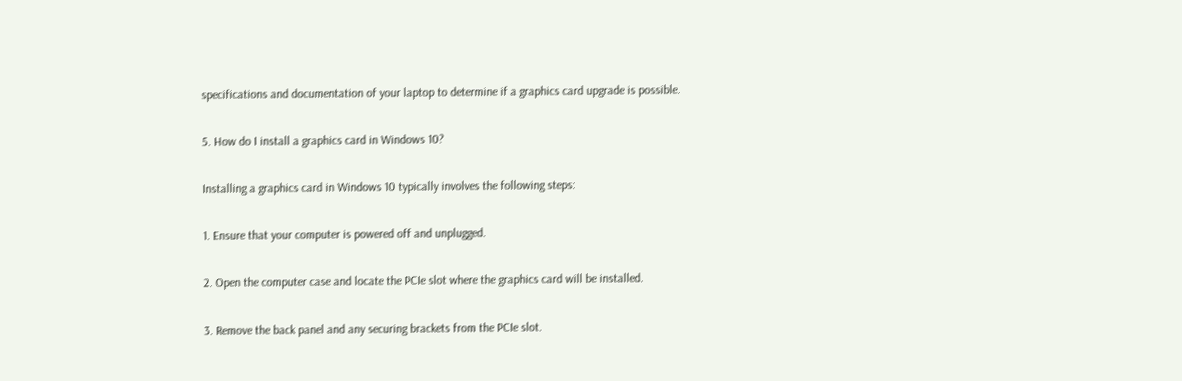specifications and documentation of your laptop to determine if a graphics card upgrade is possible.

5. How do I install a graphics card in Windows 10?

Installing a graphics card in Windows 10 typically involves the following steps:

1. Ensure that your computer is powered off and unplugged.

2. Open the computer case and locate the PCIe slot where the graphics card will be installed.

3. Remove the back panel and any securing brackets from the PCIe slot.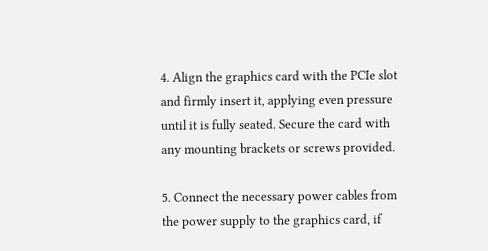4. Align the graphics card with the PCIe slot and firmly insert it, applying even pressure until it is fully seated. Secure the card with any mounting brackets or screws provided.

5. Connect the necessary power cables from the power supply to the graphics card, if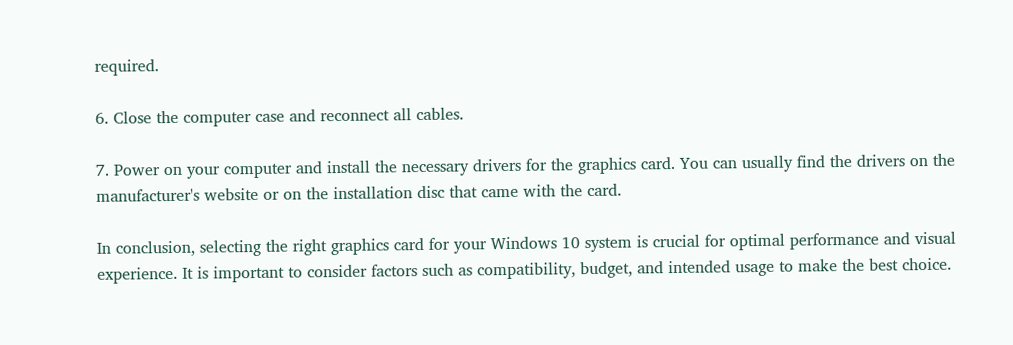required.

6. Close the computer case and reconnect all cables.

7. Power on your computer and install the necessary drivers for the graphics card. You can usually find the drivers on the manufacturer's website or on the installation disc that came with the card.

In conclusion, selecting the right graphics card for your Windows 10 system is crucial for optimal performance and visual experience. It is important to consider factors such as compatibility, budget, and intended usage to make the best choice.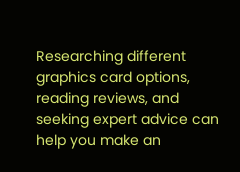Researching different graphics card options, reading reviews, and seeking expert advice can help you make an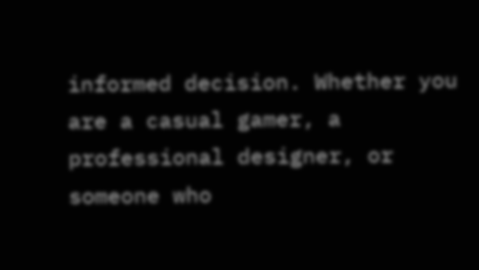informed decision. Whether you are a casual gamer, a professional designer, or someone who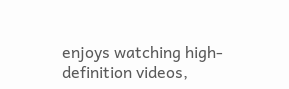enjoys watching high-definition videos,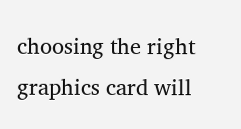choosing the right graphics card will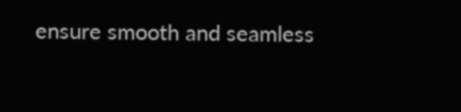ensure smooth and seamless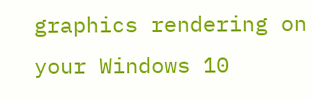graphics rendering on your Windows 10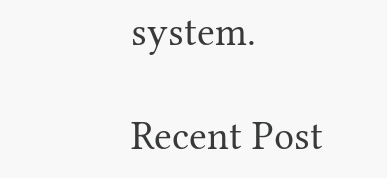system.

Recent Post